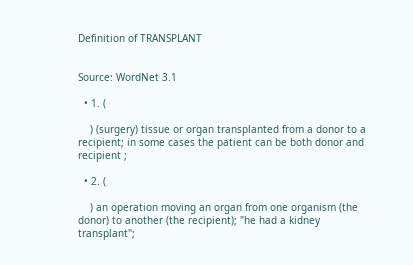Definition of TRANSPLANT


Source: WordNet 3.1

  • 1. (

    ) (surgery) tissue or organ transplanted from a donor to a recipient; in some cases the patient can be both donor and recipient ;

  • 2. (

    ) an operation moving an organ from one organism (the donor) to another (the recipient); "he had a kidney transplant";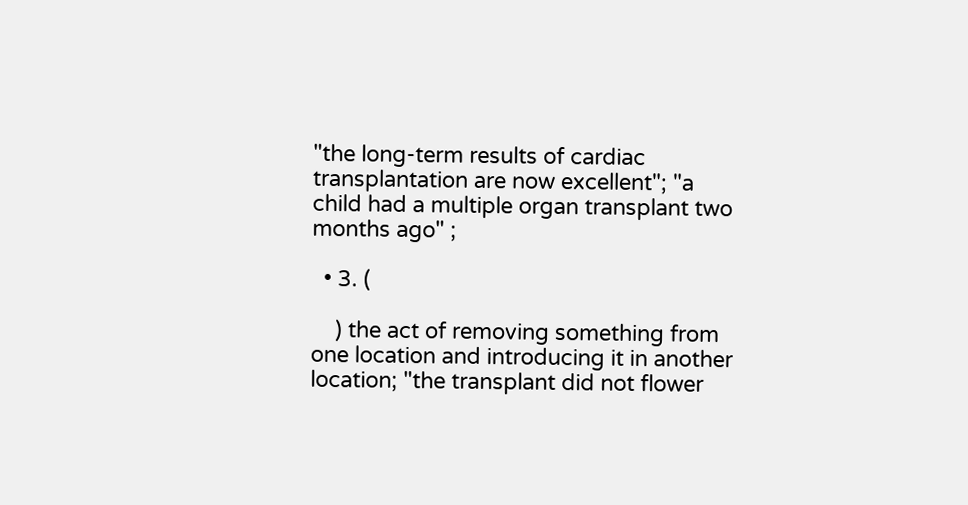"the long-term results of cardiac transplantation are now excellent"; "a child had a multiple organ transplant two months ago" ;

  • 3. (

    ) the act of removing something from one location and introducing it in another location; "the transplant did not flower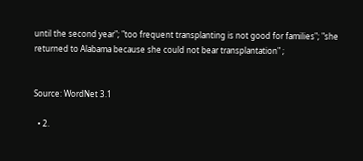until the second year"; "too frequent transplanting is not good for families"; "she returned to Alabama because she could not bear transplantation" ;


Source: WordNet 3.1

  • 2.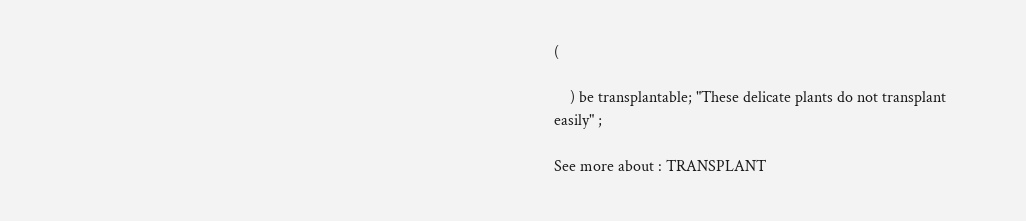(

    ) be transplantable; "These delicate plants do not transplant easily" ;

See more about : TRANSPLANT